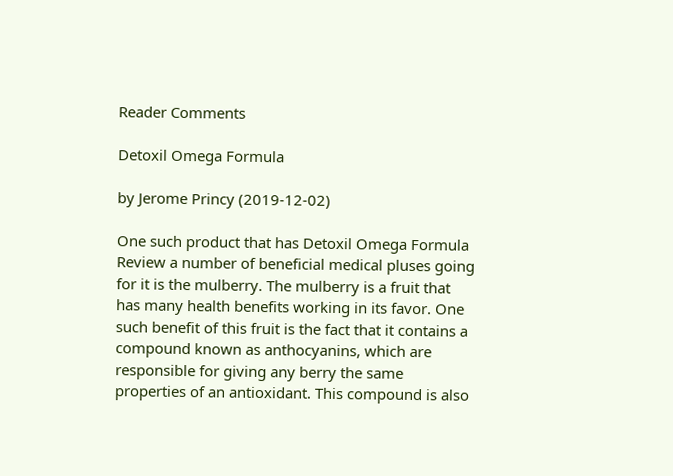Reader Comments

Detoxil Omega Formula

by Jerome Princy (2019-12-02)

One such product that has Detoxil Omega Formula Review a number of beneficial medical pluses going for it is the mulberry. The mulberry is a fruit that has many health benefits working in its favor. One such benefit of this fruit is the fact that it contains a compound known as anthocyanins, which are responsible for giving any berry the same properties of an antioxidant. This compound is also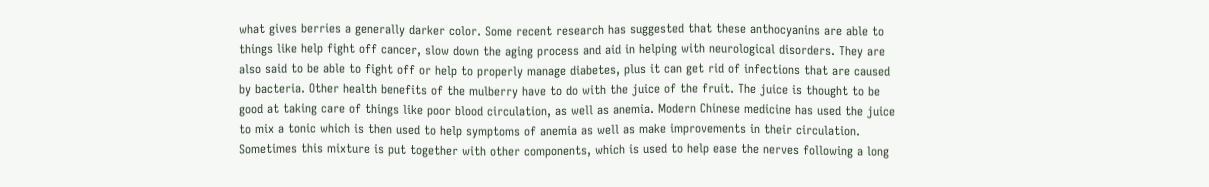what gives berries a generally darker color. Some recent research has suggested that these anthocyanins are able to things like help fight off cancer, slow down the aging process and aid in helping with neurological disorders. They are also said to be able to fight off or help to properly manage diabetes, plus it can get rid of infections that are caused by bacteria. Other health benefits of the mulberry have to do with the juice of the fruit. The juice is thought to be good at taking care of things like poor blood circulation, as well as anemia. Modern Chinese medicine has used the juice to mix a tonic which is then used to help symptoms of anemia as well as make improvements in their circulation. Sometimes this mixture is put together with other components, which is used to help ease the nerves following a long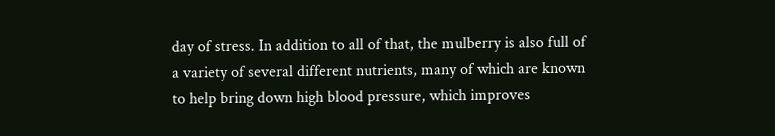day of stress. In addition to all of that, the mulberry is also full of a variety of several different nutrients, many of which are known to help bring down high blood pressure, which improves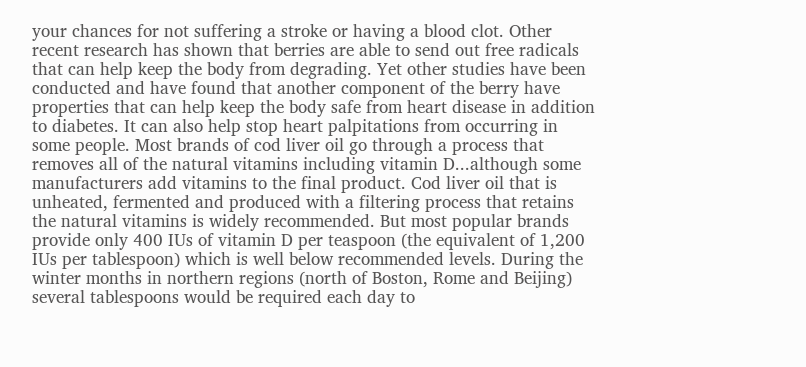your chances for not suffering a stroke or having a blood clot. Other recent research has shown that berries are able to send out free radicals that can help keep the body from degrading. Yet other studies have been conducted and have found that another component of the berry have properties that can help keep the body safe from heart disease in addition to diabetes. It can also help stop heart palpitations from occurring in some people. Most brands of cod liver oil go through a process that removes all of the natural vitamins including vitamin D...although some manufacturers add vitamins to the final product. Cod liver oil that is unheated, fermented and produced with a filtering process that retains the natural vitamins is widely recommended. But most popular brands provide only 400 IUs of vitamin D per teaspoon (the equivalent of 1,200 IUs per tablespoon) which is well below recommended levels. During the winter months in northern regions (north of Boston, Rome and Beijing) several tablespoons would be required each day to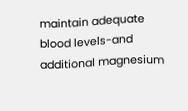maintain adequate blood levels-and additional magnesium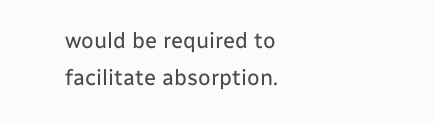would be required to facilitate absorption.